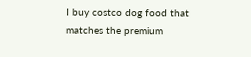I buy costco dog food that matches the premium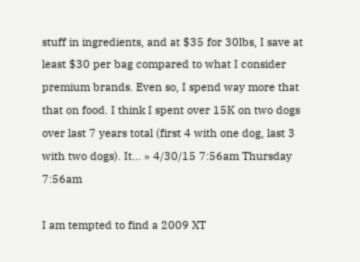stuff in ingredients, and at $35 for 30lbs, I save at least $30 per bag compared to what I consider premium brands. Even so, I spend way more that that on food. I think I spent over 15K on two dogs over last 7 years total (first 4 with one dog, last 3 with two dogs). It… » 4/30/15 7:56am Thursday 7:56am

I am tempted to find a 2009 XT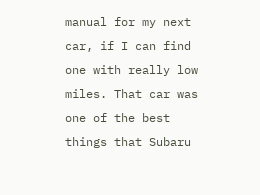manual for my next car, if I can find one with really low miles. That car was one of the best things that Subaru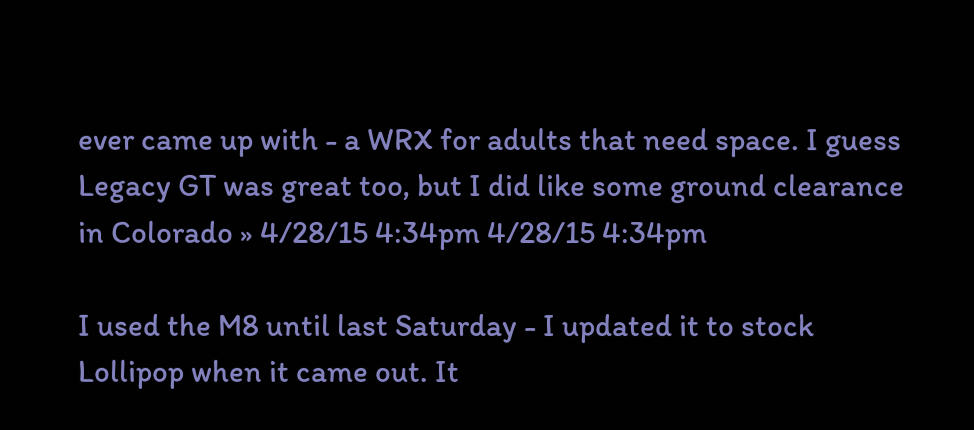ever came up with - a WRX for adults that need space. I guess Legacy GT was great too, but I did like some ground clearance in Colorado » 4/28/15 4:34pm 4/28/15 4:34pm

I used the M8 until last Saturday - I updated it to stock Lollipop when it came out. It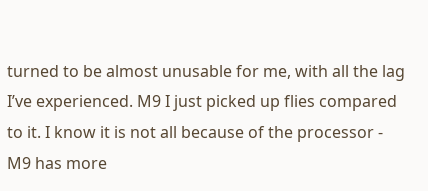turned to be almost unusable for me, with all the lag I’ve experienced. M9 I just picked up flies compared to it. I know it is not all because of the processor - M9 has more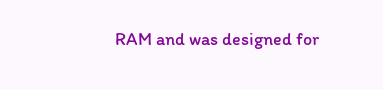RAM and was designed for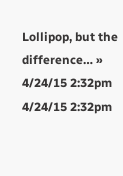Lollipop, but the difference… » 4/24/15 2:32pm 4/24/15 2:32pm